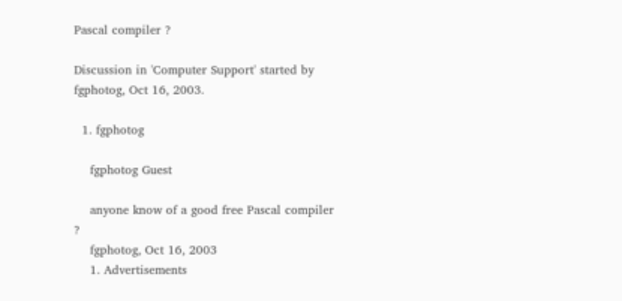Pascal compiler ?

Discussion in 'Computer Support' started by fgphotog, Oct 16, 2003.

  1. fgphotog

    fgphotog Guest

    anyone know of a good free Pascal compiler ?
    fgphotog, Oct 16, 2003
    1. Advertisements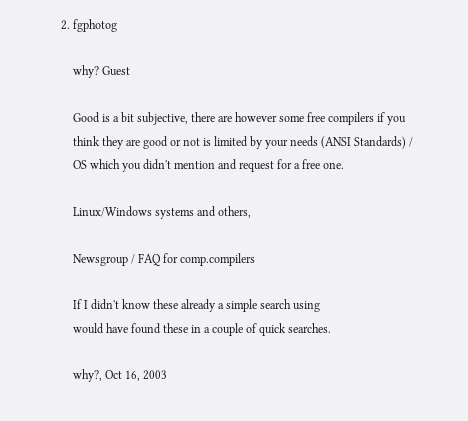2. fgphotog

    why? Guest

    Good is a bit subjective, there are however some free compilers if you
    think they are good or not is limited by your needs (ANSI Standards) /
    OS which you didn't mention and request for a free one.

    Linux/Windows systems and others,

    Newsgroup / FAQ for comp.compilers

    If I didn't know these already a simple search using
    would have found these in a couple of quick searches.

    why?, Oct 16, 2003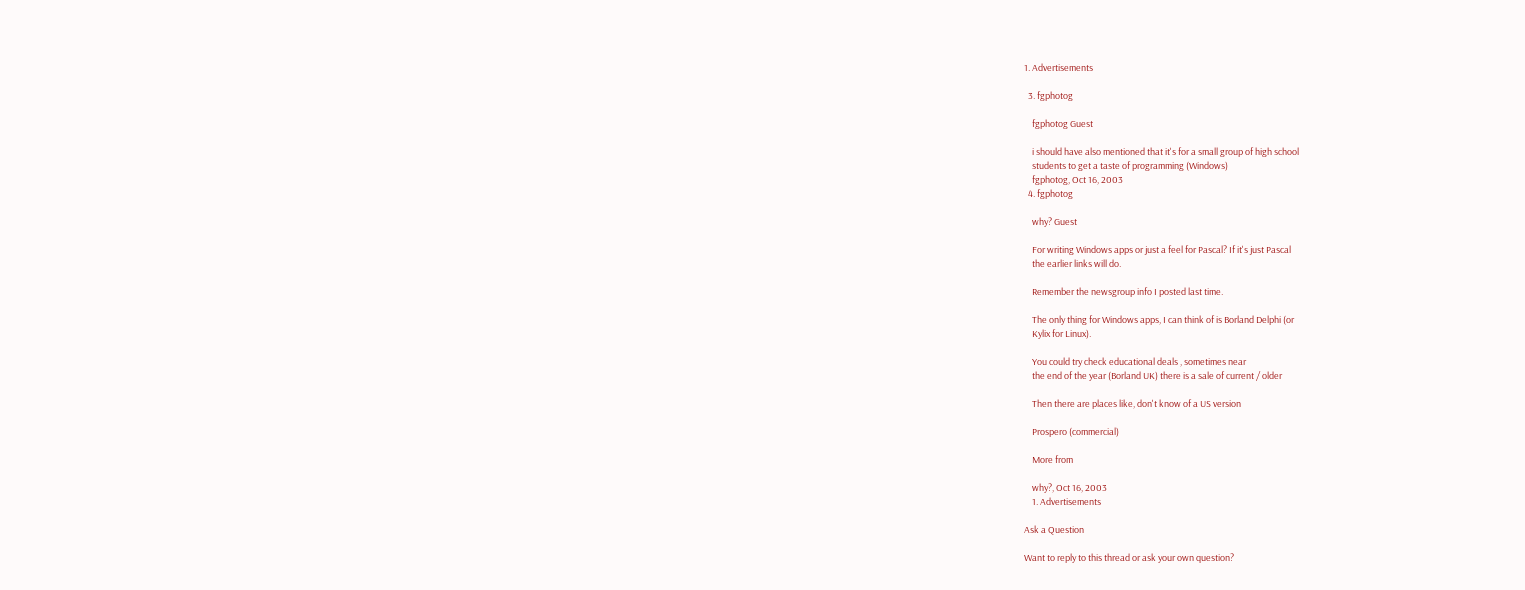1. Advertisements

  3. fgphotog

    fgphotog Guest

    i should have also mentioned that it's for a small group of high school
    students to get a taste of programming (Windows)
    fgphotog, Oct 16, 2003
  4. fgphotog

    why? Guest

    For writing Windows apps or just a feel for Pascal? If it's just Pascal
    the earlier links will do.

    Remember the newsgroup info I posted last time.

    The only thing for Windows apps, I can think of is Borland Delphi (or
    Kylix for Linux).

    You could try check educational deals , sometimes near
    the end of the year (Borland UK) there is a sale of current / older

    Then there are places like, don't know of a US version

    Prospero (commercial)

    More from

    why?, Oct 16, 2003
    1. Advertisements

Ask a Question

Want to reply to this thread or ask your own question?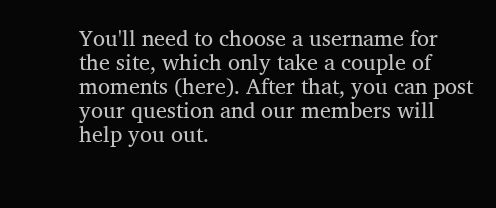You'll need to choose a username for the site, which only take a couple of moments (here). After that, you can post your question and our members will help you out.